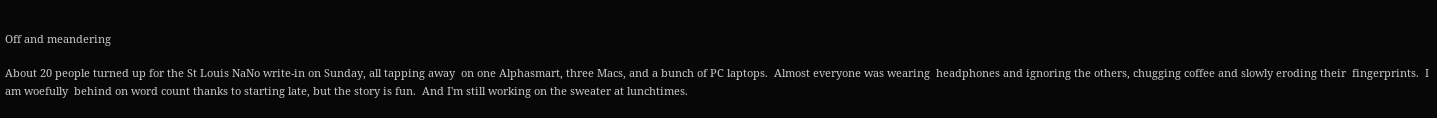Off and meandering

About 20 people turned up for the St Louis NaNo write-in on Sunday, all tapping away  on one Alphasmart, three Macs, and a bunch of PC laptops.  Almost everyone was wearing  headphones and ignoring the others, chugging coffee and slowly eroding their  fingerprints.  I am woefully  behind on word count thanks to starting late, but the story is fun.  And I'm still working on the sweater at lunchtimes.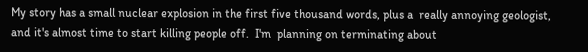My story has a small nuclear explosion in the first five thousand words, plus a  really annoying geologist, and it's almost time to start killing people off.  I'm  planning on terminating about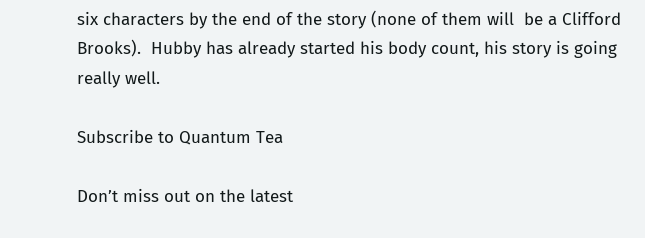six characters by the end of the story (none of them will  be a Clifford Brooks).  Hubby has already started his body count, his story is going really well.

Subscribe to Quantum Tea

Don’t miss out on the latest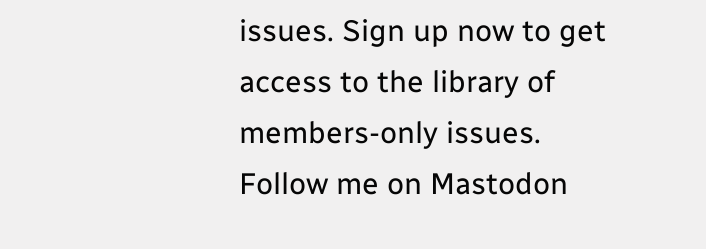issues. Sign up now to get access to the library of members-only issues.
Follow me on Mastodon